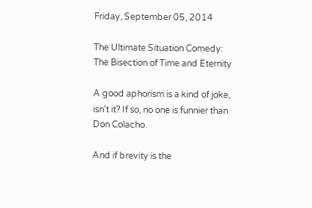Friday, September 05, 2014

The Ultimate Situation Comedy: The Bisection of Time and Eternity

A good aphorism is a kind of joke, isn't it? If so, no one is funnier than Don Colacho.

And if brevity is the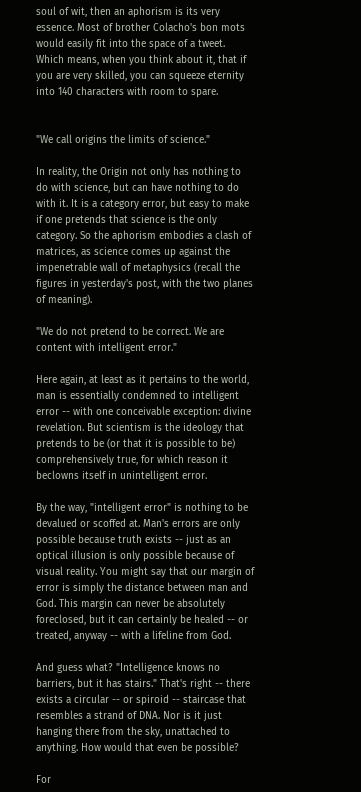soul of wit, then an aphorism is its very essence. Most of brother Colacho's bon mots would easily fit into the space of a tweet. Which means, when you think about it, that if you are very skilled, you can squeeze eternity into 140 characters with room to spare.


"We call origins the limits of science."

In reality, the Origin not only has nothing to do with science, but can have nothing to do with it. It is a category error, but easy to make if one pretends that science is the only category. So the aphorism embodies a clash of matrices, as science comes up against the impenetrable wall of metaphysics (recall the figures in yesterday's post, with the two planes of meaning).

"We do not pretend to be correct. We are content with intelligent error."

Here again, at least as it pertains to the world, man is essentially condemned to intelligent error -- with one conceivable exception: divine revelation. But scientism is the ideology that pretends to be (or that it is possible to be) comprehensively true, for which reason it beclowns itself in unintelligent error.

By the way, "intelligent error" is nothing to be devalued or scoffed at. Man's errors are only possible because truth exists -- just as an optical illusion is only possible because of visual reality. You might say that our margin of error is simply the distance between man and God. This margin can never be absolutely foreclosed, but it can certainly be healed -- or treated, anyway -- with a lifeline from God.

And guess what? "Intelligence knows no barriers, but it has stairs." That's right -- there exists a circular -- or spiroid -- staircase that resembles a strand of DNA. Nor is it just hanging there from the sky, unattached to anything. How would that even be possible?

For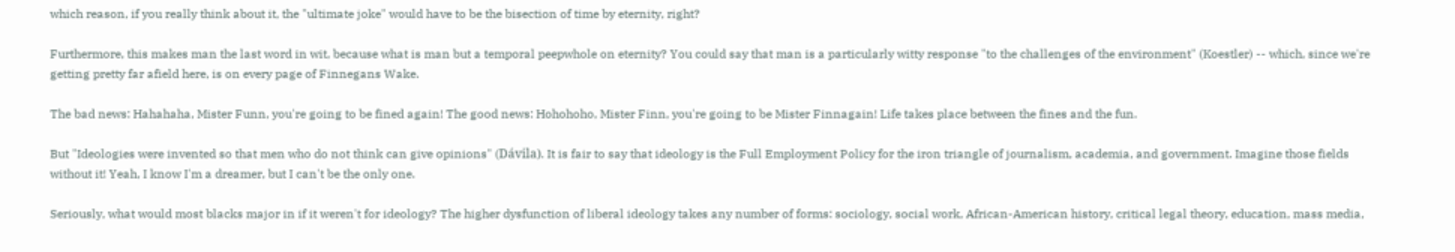which reason, if you really think about it, the "ultimate joke" would have to be the bisection of time by eternity, right?

Furthermore, this makes man the last word in wit, because what is man but a temporal peepwhole on eternity? You could say that man is a particularly witty response "to the challenges of the environment" (Koestler) -- which, since we're getting pretty far afield here, is on every page of Finnegans Wake.

The bad news: Hahahaha, Mister Funn, you're going to be fined again! The good news: Hohohoho, Mister Finn, you're going to be Mister Finnagain! Life takes place between the fines and the fun.

But "Ideologies were invented so that men who do not think can give opinions" (Dávila). It is fair to say that ideology is the Full Employment Policy for the iron triangle of journalism, academia, and government. Imagine those fields without it! Yeah, I know I'm a dreamer, but I can't be the only one.

Seriously, what would most blacks major in if it weren't for ideology? The higher dysfunction of liberal ideology takes any number of forms: sociology, social work, African-American history, critical legal theory, education, mass media,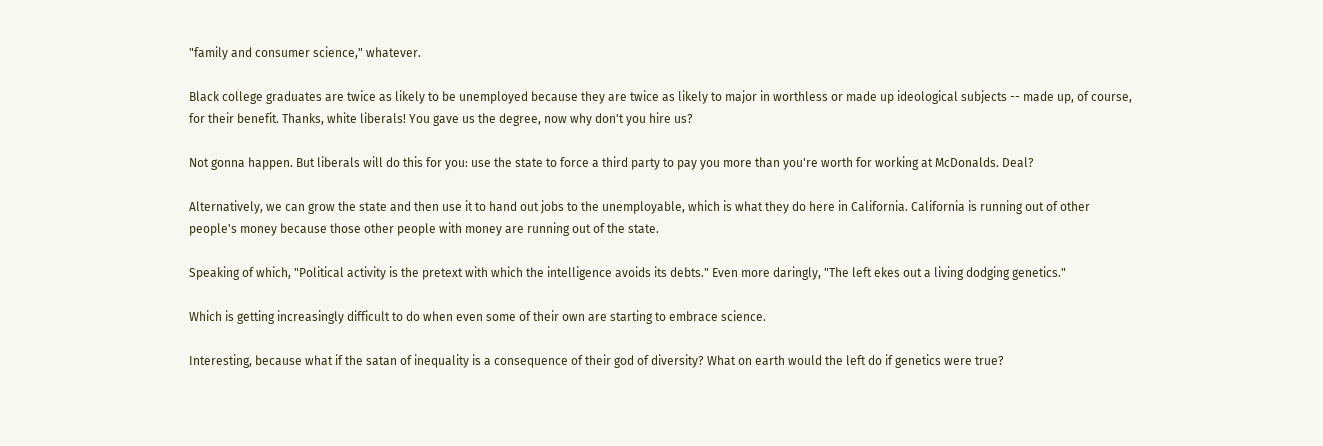"family and consumer science," whatever.

Black college graduates are twice as likely to be unemployed because they are twice as likely to major in worthless or made up ideological subjects -- made up, of course, for their benefit. Thanks, white liberals! You gave us the degree, now why don't you hire us?

Not gonna happen. But liberals will do this for you: use the state to force a third party to pay you more than you're worth for working at McDonalds. Deal?

Alternatively, we can grow the state and then use it to hand out jobs to the unemployable, which is what they do here in California. California is running out of other people's money because those other people with money are running out of the state.

Speaking of which, "Political activity is the pretext with which the intelligence avoids its debts." Even more daringly, "The left ekes out a living dodging genetics."

Which is getting increasingly difficult to do when even some of their own are starting to embrace science.

Interesting, because what if the satan of inequality is a consequence of their god of diversity? What on earth would the left do if genetics were true?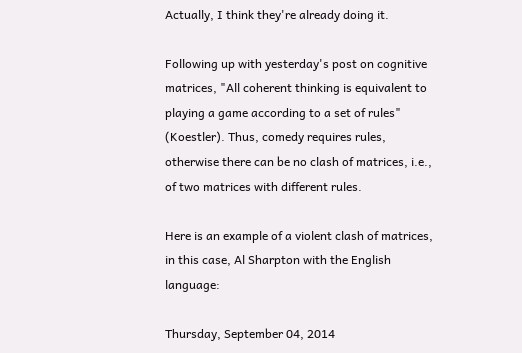Actually, I think they're already doing it.

Following up with yesterday's post on cognitive matrices, "All coherent thinking is equivalent to playing a game according to a set of rules" (Koestler). Thus, comedy requires rules, otherwise there can be no clash of matrices, i.e., of two matrices with different rules.

Here is an example of a violent clash of matrices, in this case, Al Sharpton with the English language:

Thursday, September 04, 2014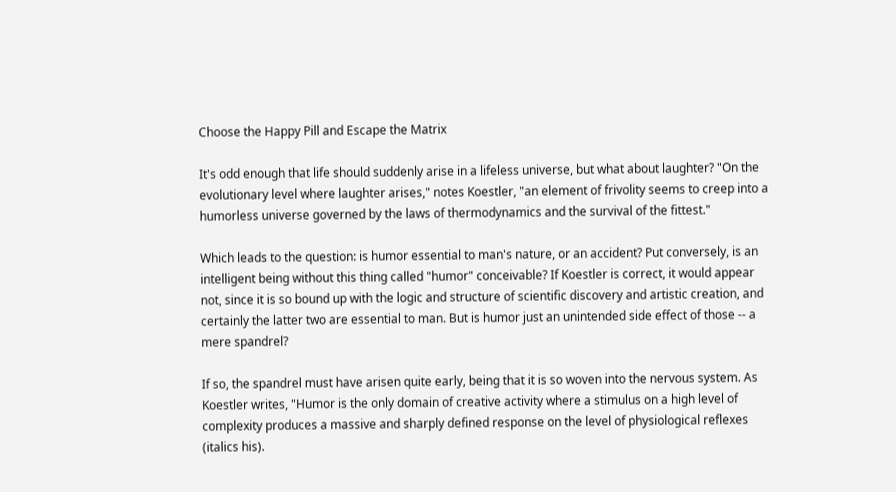Choose the Happy Pill and Escape the Matrix

It's odd enough that life should suddenly arise in a lifeless universe, but what about laughter? "On the evolutionary level where laughter arises," notes Koestler, "an element of frivolity seems to creep into a humorless universe governed by the laws of thermodynamics and the survival of the fittest."

Which leads to the question: is humor essential to man's nature, or an accident? Put conversely, is an intelligent being without this thing called "humor" conceivable? If Koestler is correct, it would appear not, since it is so bound up with the logic and structure of scientific discovery and artistic creation, and certainly the latter two are essential to man. But is humor just an unintended side effect of those -- a mere spandrel?

If so, the spandrel must have arisen quite early, being that it is so woven into the nervous system. As Koestler writes, "Humor is the only domain of creative activity where a stimulus on a high level of complexity produces a massive and sharply defined response on the level of physiological reflexes (italics his).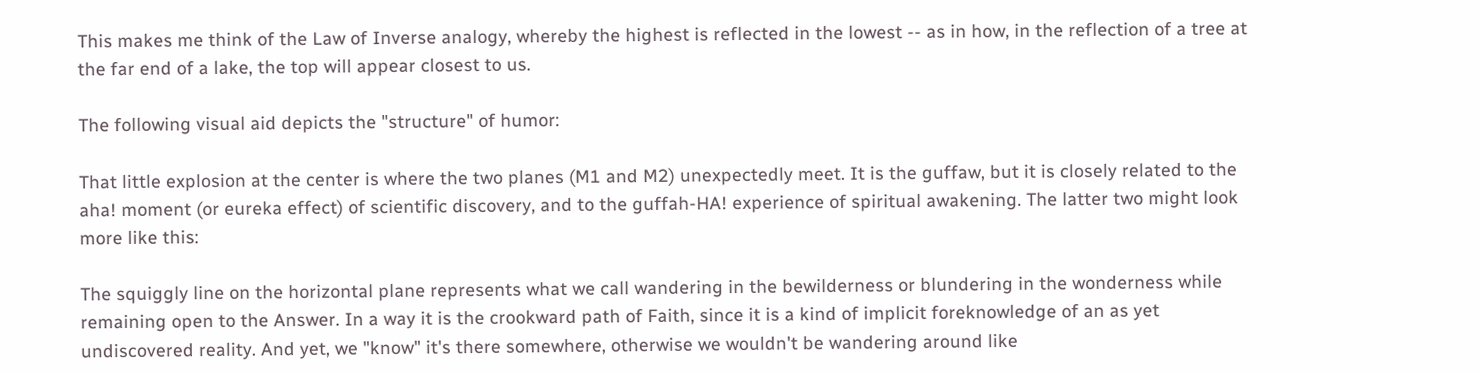This makes me think of the Law of Inverse analogy, whereby the highest is reflected in the lowest -- as in how, in the reflection of a tree at the far end of a lake, the top will appear closest to us.

The following visual aid depicts the "structure" of humor:

That little explosion at the center is where the two planes (M1 and M2) unexpectedly meet. It is the guffaw, but it is closely related to the aha! moment (or eureka effect) of scientific discovery, and to the guffah-HA! experience of spiritual awakening. The latter two might look more like this:

The squiggly line on the horizontal plane represents what we call wandering in the bewilderness or blundering in the wonderness while remaining open to the Answer. In a way it is the crookward path of Faith, since it is a kind of implicit foreknowledge of an as yet undiscovered reality. And yet, we "know" it's there somewhere, otherwise we wouldn't be wandering around like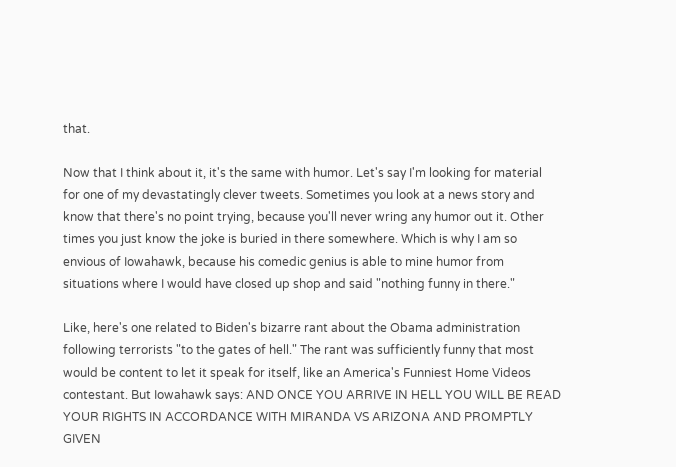that.

Now that I think about it, it's the same with humor. Let's say I'm looking for material for one of my devastatingly clever tweets. Sometimes you look at a news story and know that there's no point trying, because you'll never wring any humor out it. Other times you just know the joke is buried in there somewhere. Which is why I am so envious of Iowahawk, because his comedic genius is able to mine humor from situations where I would have closed up shop and said "nothing funny in there."

Like, here's one related to Biden's bizarre rant about the Obama administration following terrorists "to the gates of hell." The rant was sufficiently funny that most would be content to let it speak for itself, like an America's Funniest Home Videos contestant. But Iowahawk says: AND ONCE YOU ARRIVE IN HELL YOU WILL BE READ YOUR RIGHTS IN ACCORDANCE WITH MIRANDA VS ARIZONA AND PROMPTLY GIVEN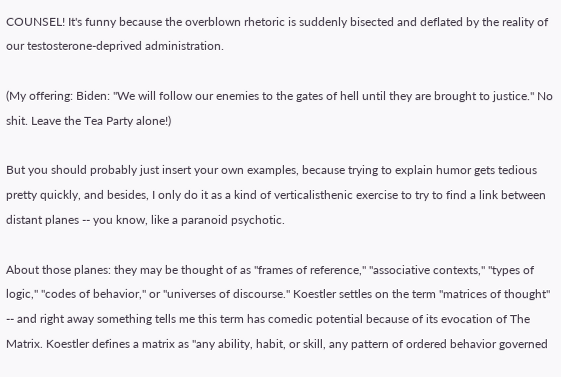COUNSEL! It's funny because the overblown rhetoric is suddenly bisected and deflated by the reality of our testosterone-deprived administration.

(My offering: Biden: "We will follow our enemies to the gates of hell until they are brought to justice." No shit. Leave the Tea Party alone!)

But you should probably just insert your own examples, because trying to explain humor gets tedious pretty quickly, and besides, I only do it as a kind of verticalisthenic exercise to try to find a link between distant planes -- you know, like a paranoid psychotic.

About those planes: they may be thought of as "frames of reference," "associative contexts," "types of logic," "codes of behavior," or "universes of discourse." Koestler settles on the term "matrices of thought" -- and right away something tells me this term has comedic potential because of its evocation of The Matrix. Koestler defines a matrix as "any ability, habit, or skill, any pattern of ordered behavior governed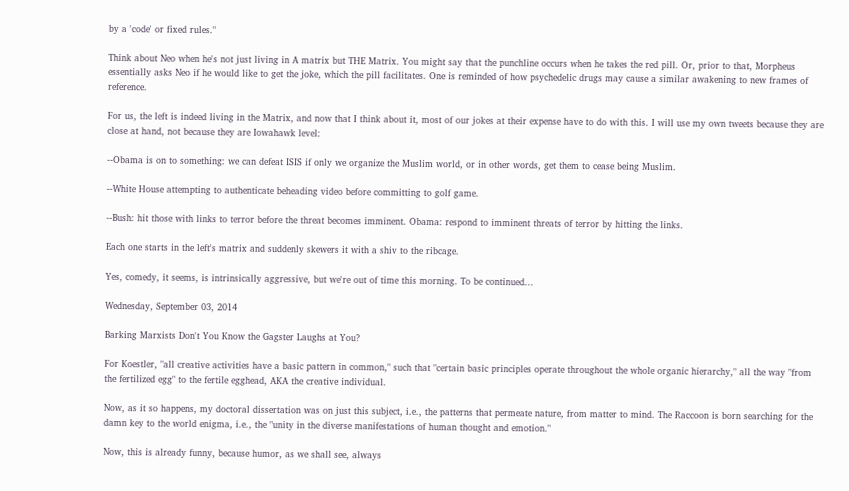by a 'code' or fixed rules."

Think about Neo when he's not just living in A matrix but THE Matrix. You might say that the punchline occurs when he takes the red pill. Or, prior to that, Morpheus essentially asks Neo if he would like to get the joke, which the pill facilitates. One is reminded of how psychedelic drugs may cause a similar awakening to new frames of reference.

For us, the left is indeed living in the Matrix, and now that I think about it, most of our jokes at their expense have to do with this. I will use my own tweets because they are close at hand, not because they are Iowahawk level:

--Obama is on to something: we can defeat ISIS if only we organize the Muslim world, or in other words, get them to cease being Muslim.

--White House attempting to authenticate beheading video before committing to golf game.

--Bush: hit those with links to terror before the threat becomes imminent. Obama: respond to imminent threats of terror by hitting the links.

Each one starts in the left's matrix and suddenly skewers it with a shiv to the ribcage.

Yes, comedy, it seems, is intrinsically aggressive, but we're out of time this morning. To be continued...

Wednesday, September 03, 2014

Barking Marxists Don't You Know the Gagster Laughs at You?

For Koestler, "all creative activities have a basic pattern in common," such that "certain basic principles operate throughout the whole organic hierarchy," all the way "from the fertilized egg" to the fertile egghead, AKA the creative individual.

Now, as it so happens, my doctoral dissertation was on just this subject, i.e., the patterns that permeate nature, from matter to mind. The Raccoon is born searching for the damn key to the world enigma, i.e., the "unity in the diverse manifestations of human thought and emotion."

Now, this is already funny, because humor, as we shall see, always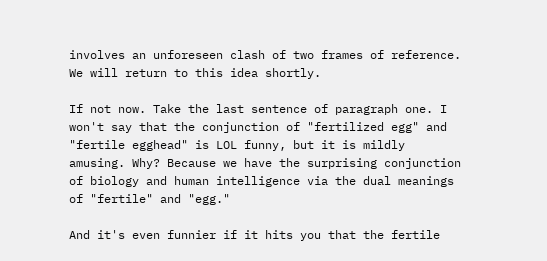involves an unforeseen clash of two frames of reference. We will return to this idea shortly.

If not now. Take the last sentence of paragraph one. I won't say that the conjunction of "fertilized egg" and "fertile egghead" is LOL funny, but it is mildly amusing. Why? Because we have the surprising conjunction of biology and human intelligence via the dual meanings of "fertile" and "egg."

And it's even funnier if it hits you that the fertile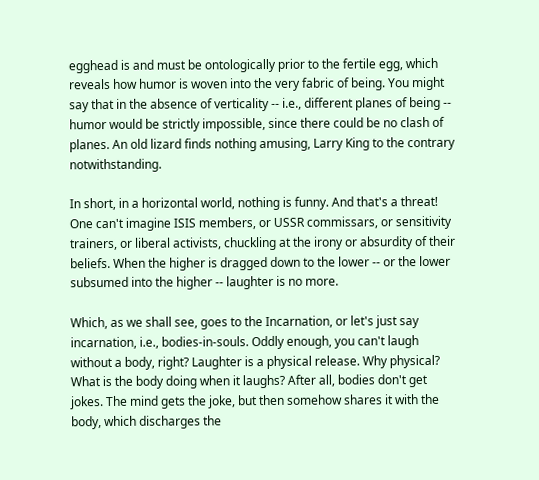egghead is and must be ontologically prior to the fertile egg, which reveals how humor is woven into the very fabric of being. You might say that in the absence of verticality -- i.e., different planes of being -- humor would be strictly impossible, since there could be no clash of planes. An old lizard finds nothing amusing, Larry King to the contrary notwithstanding.

In short, in a horizontal world, nothing is funny. And that's a threat! One can't imagine ISIS members, or USSR commissars, or sensitivity trainers, or liberal activists, chuckling at the irony or absurdity of their beliefs. When the higher is dragged down to the lower -- or the lower subsumed into the higher -- laughter is no more.

Which, as we shall see, goes to the Incarnation, or let's just say incarnation, i.e., bodies-in-souls. Oddly enough, you can't laugh without a body, right? Laughter is a physical release. Why physical? What is the body doing when it laughs? After all, bodies don't get jokes. The mind gets the joke, but then somehow shares it with the body, which discharges the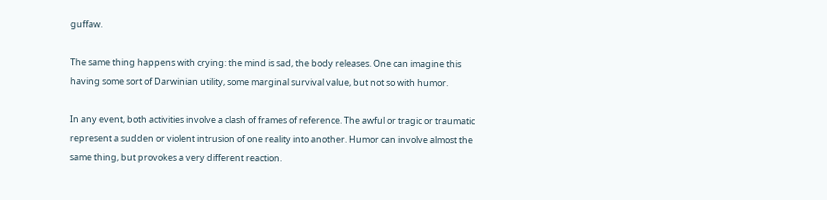guffaw.

The same thing happens with crying: the mind is sad, the body releases. One can imagine this having some sort of Darwinian utility, some marginal survival value, but not so with humor.

In any event, both activities involve a clash of frames of reference. The awful or tragic or traumatic represent a sudden or violent intrusion of one reality into another. Humor can involve almost the same thing, but provokes a very different reaction.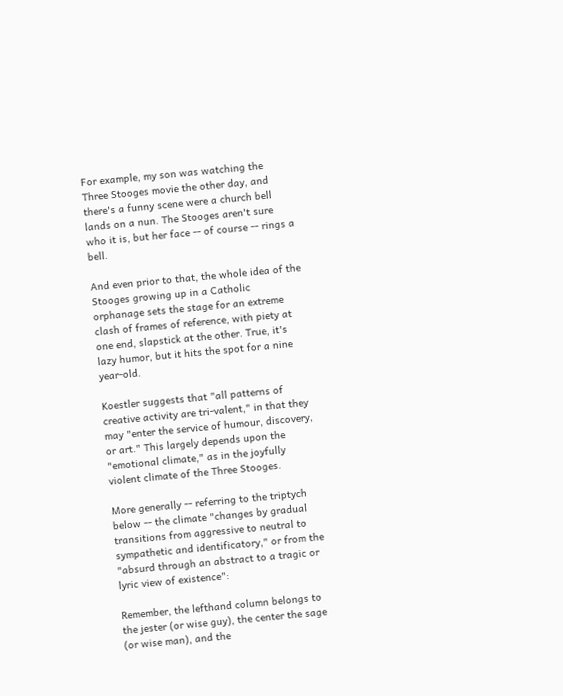For example, my son was watching the Three Stooges movie the other day, and there's a funny scene were a church bell lands on a nun. The Stooges aren't sure who it is, but her face -- of course -- rings a bell.

And even prior to that, the whole idea of the Stooges growing up in a Catholic orphanage sets the stage for an extreme clash of frames of reference, with piety at one end, slapstick at the other. True, it's lazy humor, but it hits the spot for a nine year-old.

Koestler suggests that "all patterns of creative activity are tri-valent," in that they may "enter the service of humour, discovery, or art." This largely depends upon the "emotional climate," as in the joyfully violent climate of the Three Stooges.

More generally -- referring to the triptych below -- the climate "changes by gradual transitions from aggressive to neutral to sympathetic and identificatory," or from the "absurd through an abstract to a tragic or lyric view of existence":

Remember, the lefthand column belongs to the jester (or wise guy), the center the sage (or wise man), and the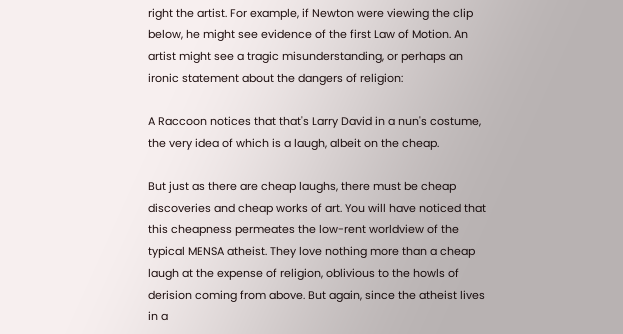right the artist. For example, if Newton were viewing the clip below, he might see evidence of the first Law of Motion. An artist might see a tragic misunderstanding, or perhaps an ironic statement about the dangers of religion:

A Raccoon notices that that's Larry David in a nun's costume, the very idea of which is a laugh, albeit on the cheap.

But just as there are cheap laughs, there must be cheap discoveries and cheap works of art. You will have noticed that this cheapness permeates the low-rent worldview of the typical MENSA atheist. They love nothing more than a cheap laugh at the expense of religion, oblivious to the howls of derision coming from above. But again, since the atheist lives in a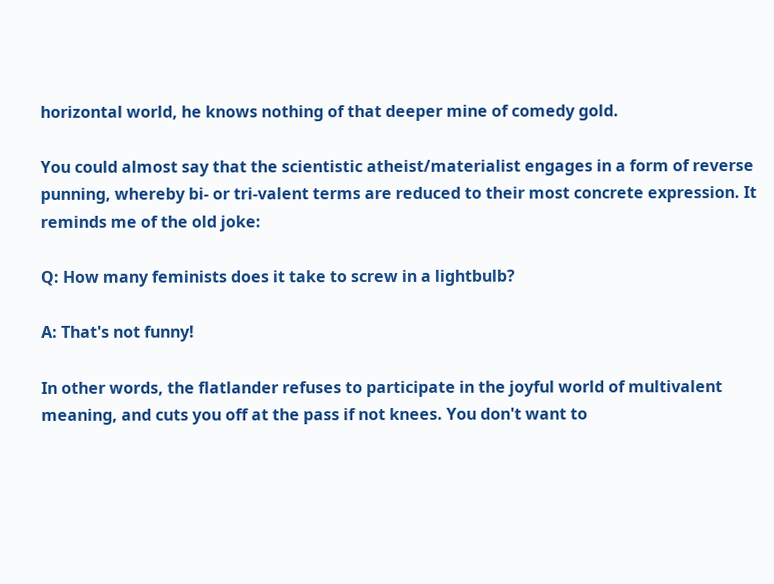horizontal world, he knows nothing of that deeper mine of comedy gold.

You could almost say that the scientistic atheist/materialist engages in a form of reverse punning, whereby bi- or tri-valent terms are reduced to their most concrete expression. It reminds me of the old joke:

Q: How many feminists does it take to screw in a lightbulb?

A: That's not funny!

In other words, the flatlander refuses to participate in the joyful world of multivalent meaning, and cuts you off at the pass if not knees. You don't want to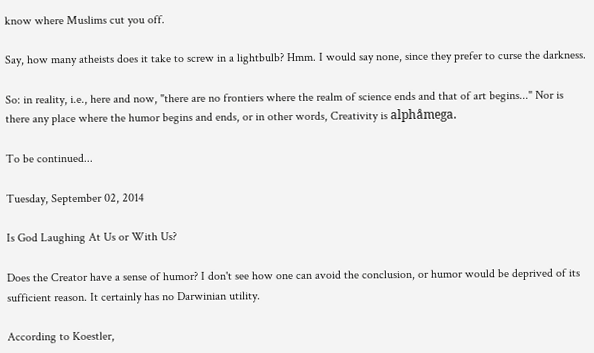know where Muslims cut you off.

Say, how many atheists does it take to screw in a lightbulb? Hmm. I would say none, since they prefer to curse the darkness.

So: in reality, i.e., here and now, "there are no frontiers where the realm of science ends and that of art begins..." Nor is there any place where the humor begins and ends, or in other words, Creativity is alphåmega.

To be continued...

Tuesday, September 02, 2014

Is God Laughing At Us or With Us?

Does the Creator have a sense of humor? I don't see how one can avoid the conclusion, or humor would be deprived of its sufficient reason. It certainly has no Darwinian utility.

According to Koestler,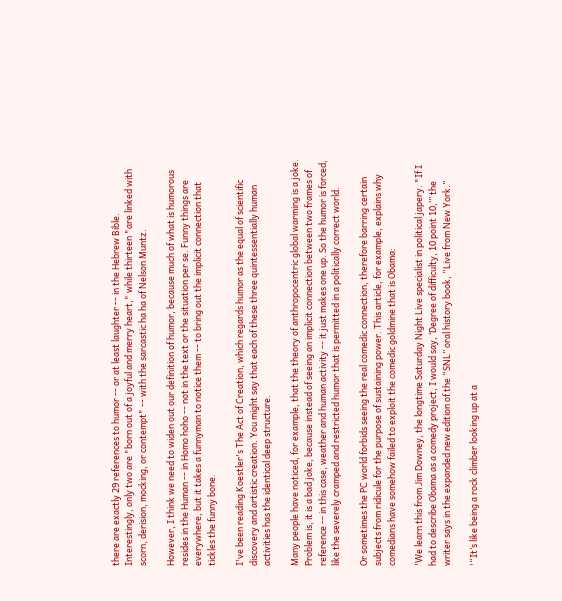there are exactly 29 references to humor -- or at least laughter -- in the Hebrew Bible. Interestingly, only two are "born out of a joyful and merry heart," while thirteen "are linked with scorn, derision, mocking, or contempt" -- with the sarcastic ha ha of Nelson Muntz.

However, I think we need to widen out our definition of humor, because much of what is humorous resides in the Human -- in Homo hoho -- not in the text or the situation per se. Funny things are everywhere, but it takes a funnyman to notice them -- to bring out the implicit connection that tickles the funny bone.

I've been reading Koestler's The Act of Creation, which regards humor as the equal of scientific discovery and artistic creation. You might say that each of these three quintessentially human activities has the identical deep structure.

Many people have noticed, for example, that the theory of anthropocentric global warming is a joke. Problem is, it is a bad joke, because instead of seeing an implicit connection between two frames of reference -- in this case, weather and human activity -- it just makes one up. So the humor is forced, like the severely cramped and restricted humor that is permitted in a politically correct world.

Or sometimes the PC world forbids seeing the real comedic connection, therefore barring certain subjects from ridicule for the purpose of sustaining power. This article, for example, explains why comedians have somehow failed to exploit the comedic goldmine that is Obama:

'We learn this from Jim Downey, the longtime Saturday Night Live specialist in political japery. "If I had to describe Obama as a comedy project, I would say, ‘Degree of difficulty, 10 point 10,’” the writer says in the expanded new edition of the “SNL” oral history book, “Live from New York.”

'“It’s like being a rock climber looking up at a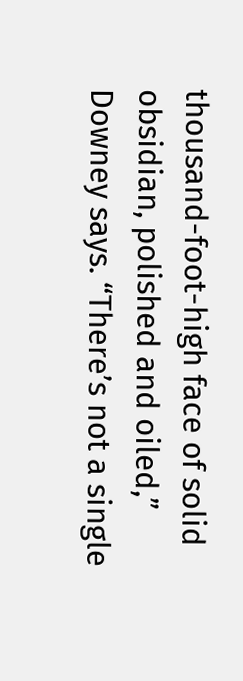thousand-foot-high face of solid obsidian, polished and oiled,” Downey says. “There’s not a single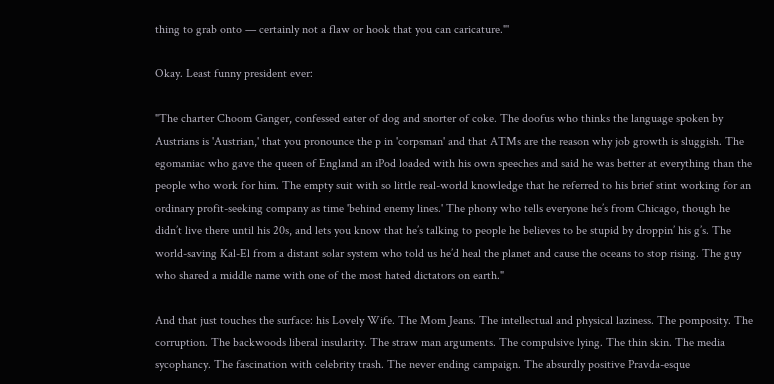thing to grab onto — certainly not a flaw or hook that you can caricature."'

Okay. Least funny president ever:

"The charter Choom Ganger, confessed eater of dog and snorter of coke. The doofus who thinks the language spoken by Austrians is 'Austrian,' that you pronounce the p in 'corpsman' and that ATMs are the reason why job growth is sluggish. The egomaniac who gave the queen of England an iPod loaded with his own speeches and said he was better at everything than the people who work for him. The empty suit with so little real-world knowledge that he referred to his brief stint working for an ordinary profit-seeking company as time 'behind enemy lines.' The phony who tells everyone he’s from Chicago, though he didn’t live there until his 20s, and lets you know that he’s talking to people he believes to be stupid by droppin’ his g’s. The world-saving Kal-El from a distant solar system who told us he’d heal the planet and cause the oceans to stop rising. The guy who shared a middle name with one of the most hated dictators on earth."

And that just touches the surface: his Lovely Wife. The Mom Jeans. The intellectual and physical laziness. The pomposity. The corruption. The backwoods liberal insularity. The straw man arguments. The compulsive lying. The thin skin. The media sycophancy. The fascination with celebrity trash. The never ending campaign. The absurdly positive Pravda-esque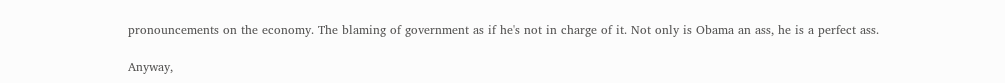pronouncements on the economy. The blaming of government as if he's not in charge of it. Not only is Obama an ass, he is a perfect ass.

Anyway,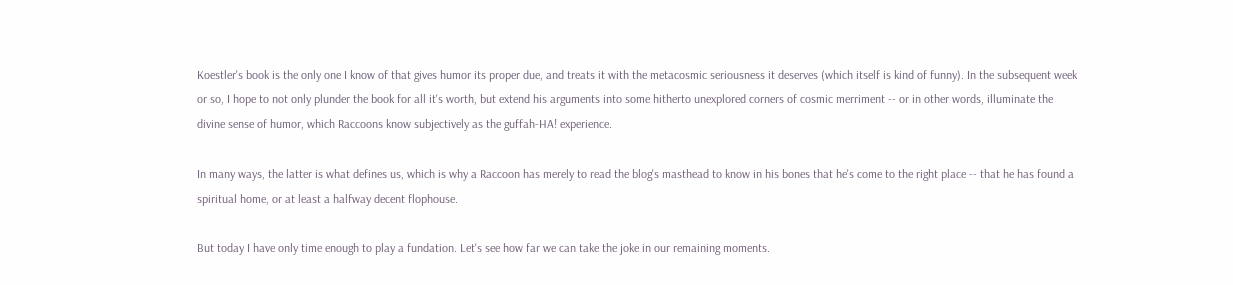Koestler's book is the only one I know of that gives humor its proper due, and treats it with the metacosmic seriousness it deserves (which itself is kind of funny). In the subsequent week or so, I hope to not only plunder the book for all it's worth, but extend his arguments into some hitherto unexplored corners of cosmic merriment -- or in other words, illuminate the divine sense of humor, which Raccoons know subjectively as the guffah-HA! experience.

In many ways, the latter is what defines us, which is why a Raccoon has merely to read the blog's masthead to know in his bones that he's come to the right place -- that he has found a spiritual home, or at least a halfway decent flophouse.

But today I have only time enough to play a fundation. Let's see how far we can take the joke in our remaining moments.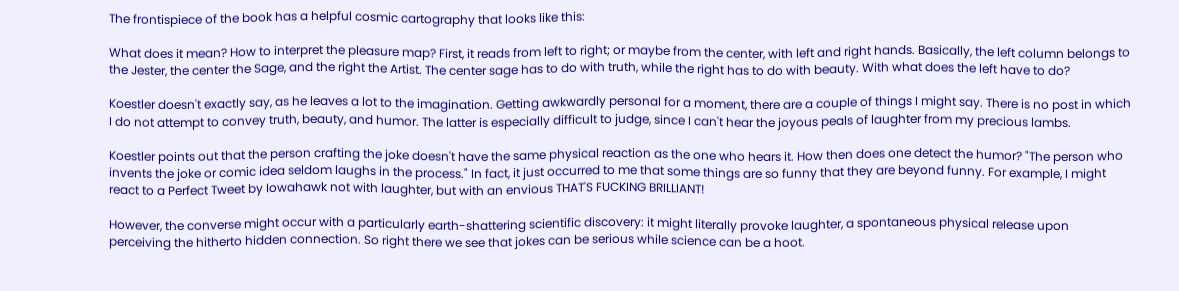The frontispiece of the book has a helpful cosmic cartography that looks like this:

What does it mean? How to interpret the pleasure map? First, it reads from left to right; or maybe from the center, with left and right hands. Basically, the left column belongs to the Jester, the center the Sage, and the right the Artist. The center sage has to do with truth, while the right has to do with beauty. With what does the left have to do?

Koestler doesn't exactly say, as he leaves a lot to the imagination. Getting awkwardly personal for a moment, there are a couple of things I might say. There is no post in which I do not attempt to convey truth, beauty, and humor. The latter is especially difficult to judge, since I can't hear the joyous peals of laughter from my precious lambs.

Koestler points out that the person crafting the joke doesn't have the same physical reaction as the one who hears it. How then does one detect the humor? "The person who invents the joke or comic idea seldom laughs in the process." In fact, it just occurred to me that some things are so funny that they are beyond funny. For example, I might react to a Perfect Tweet by Iowahawk not with laughter, but with an envious THAT'S FUCKING BRILLIANT!

However, the converse might occur with a particularly earth-shattering scientific discovery: it might literally provoke laughter, a spontaneous physical release upon perceiving the hitherto hidden connection. So right there we see that jokes can be serious while science can be a hoot.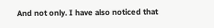And not only. I have also noticed that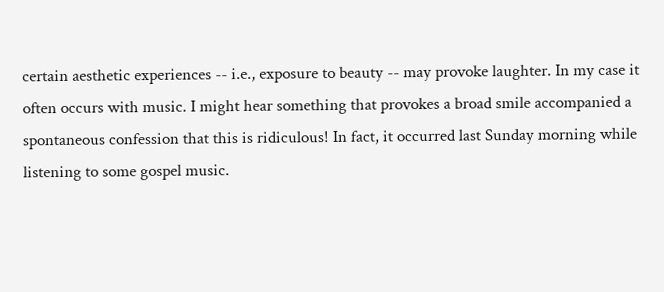certain aesthetic experiences -- i.e., exposure to beauty -- may provoke laughter. In my case it often occurs with music. I might hear something that provokes a broad smile accompanied a spontaneous confession that this is ridiculous! In fact, it occurred last Sunday morning while listening to some gospel music.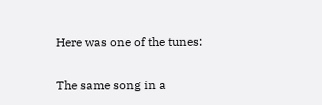Here was one of the tunes:

The same song in a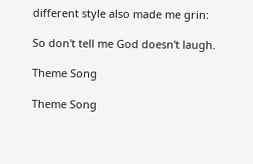different style also made me grin:

So don't tell me God doesn't laugh.

Theme Song

Theme Song